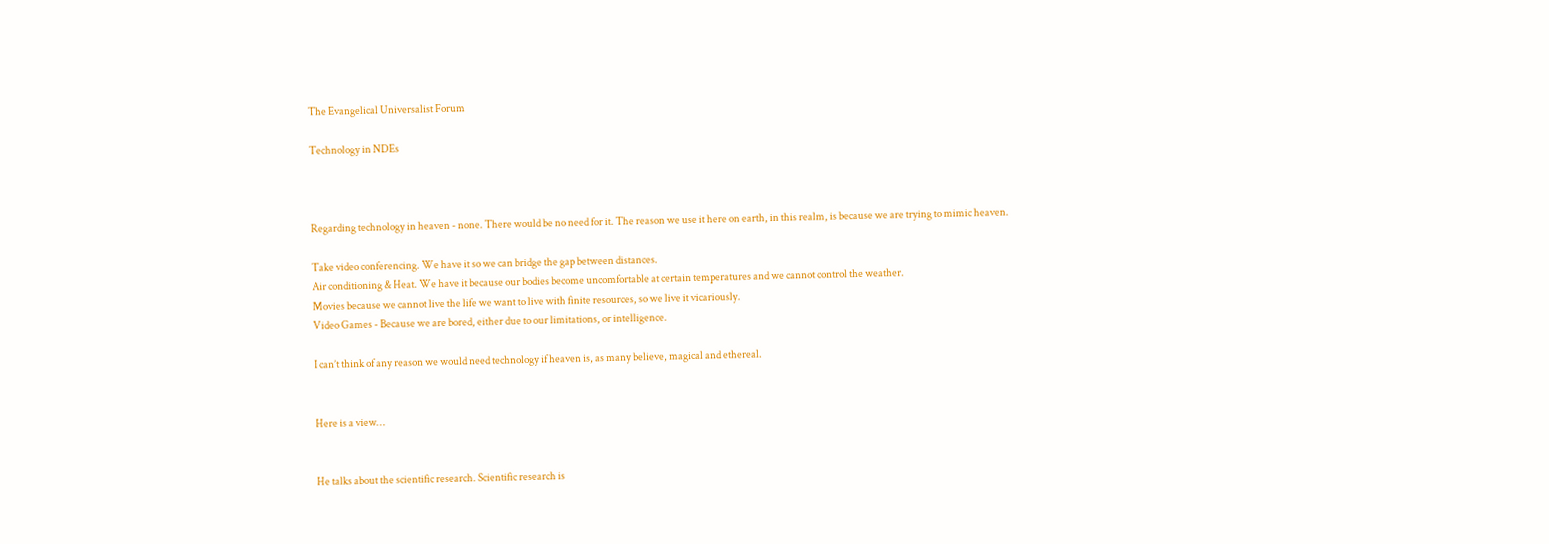The Evangelical Universalist Forum

Technology in NDEs



Regarding technology in heaven - none. There would be no need for it. The reason we use it here on earth, in this realm, is because we are trying to mimic heaven.

Take video conferencing. We have it so we can bridge the gap between distances.
Air conditioning & Heat. We have it because our bodies become uncomfortable at certain temperatures and we cannot control the weather.
Movies because we cannot live the life we want to live with finite resources, so we live it vicariously.
Video Games - Because we are bored, either due to our limitations, or intelligence.

I can’t think of any reason we would need technology if heaven is, as many believe, magical and ethereal.


Here is a view…


He talks about the scientific research. Scientific research is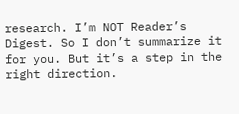research. I’m NOT Reader’s Digest. So I don’t summarize it for you. But it’s a step in the right direction.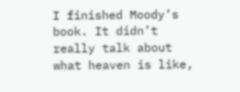I finished Moody’s book. It didn’t really talk about what heaven is like,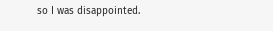so I was disappointed.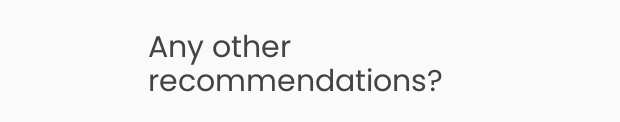Any other recommendations?